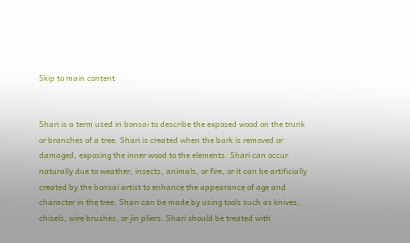Skip to main content


Shari is a term used in bonsai to describe the exposed wood on the trunk or branches of a tree. Shari is created when the bark is removed or damaged, exposing the inner wood to the elements. Shari can occur naturally due to weather, insects, animals, or fire, or it can be artificially created by the bonsai artist to enhance the appearance of age and character in the tree. Shari can be made by using tools such as knives, chisels, wire brushes, or jin pliers. Shari should be treated with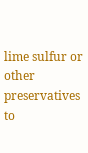lime sulfur or other preservatives to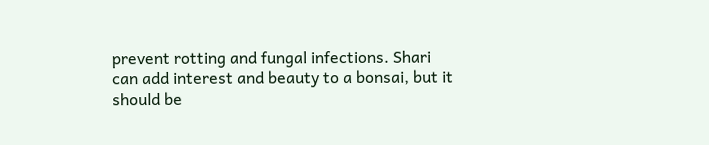prevent rotting and fungal infections. Shari can add interest and beauty to a bonsai, but it should be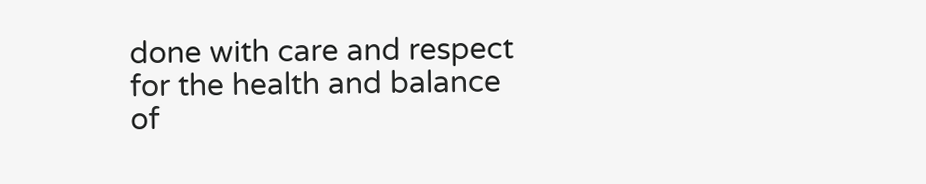done with care and respect for the health and balance of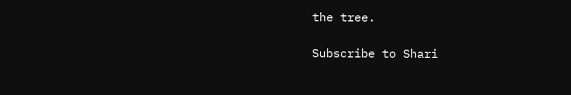the tree.

Subscribe to Shari